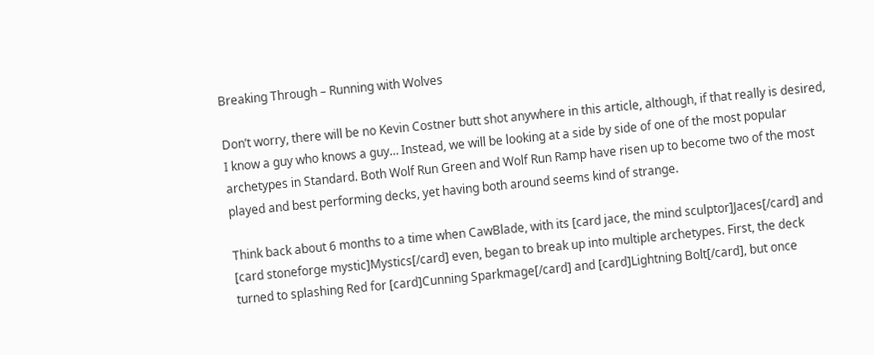Breaking Through – Running with Wolves

Don’t worry, there will be no Kevin Costner butt shot anywhere in this article, although, if that really is desired, I know a guy who knows a guy… Instead, we will be looking at a side by side of one of the most popular archetypes in Standard. Both Wolf Run Green and Wolf Run Ramp have risen up to become two of the most played and best performing decks, yet having both around seems kind of strange.

Think back about 6 months to a time when CawBlade, with its [card jace, the mind sculptor]Jaces[/card] and [card stoneforge mystic]Mystics[/card] even, began to break up into multiple archetypes. First, the deck turned to splashing Red for [card]Cunning Sparkmage[/card] and [card]Lightning Bolt[/card], but once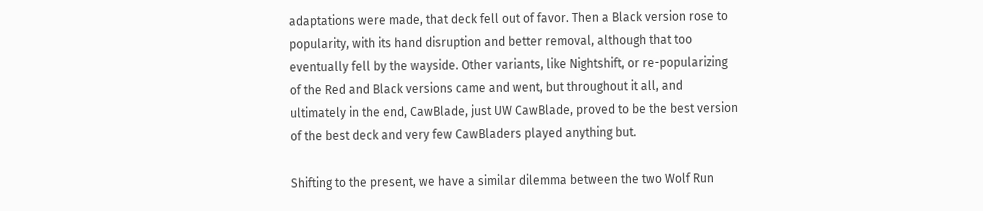adaptations were made, that deck fell out of favor. Then a Black version rose to popularity, with its hand disruption and better removal, although that too eventually fell by the wayside. Other variants, like Nightshift, or re-popularizing of the Red and Black versions came and went, but throughout it all, and ultimately in the end, CawBlade, just UW CawBlade, proved to be the best version of the best deck and very few CawBladers played anything but.

Shifting to the present, we have a similar dilemma between the two Wolf Run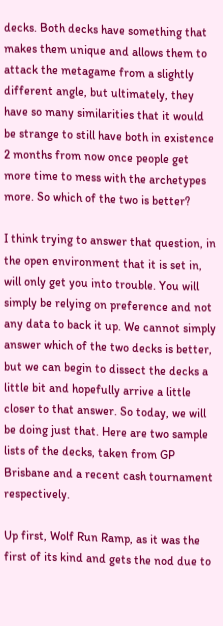decks. Both decks have something that makes them unique and allows them to attack the metagame from a slightly different angle, but ultimately, they have so many similarities that it would be strange to still have both in existence 2 months from now once people get more time to mess with the archetypes more. So which of the two is better?

I think trying to answer that question, in the open environment that it is set in, will only get you into trouble. You will simply be relying on preference and not any data to back it up. We cannot simply answer which of the two decks is better, but we can begin to dissect the decks a little bit and hopefully arrive a little closer to that answer. So today, we will be doing just that. Here are two sample lists of the decks, taken from GP Brisbane and a recent cash tournament respectively.

Up first, Wolf Run Ramp, as it was the first of its kind and gets the nod due to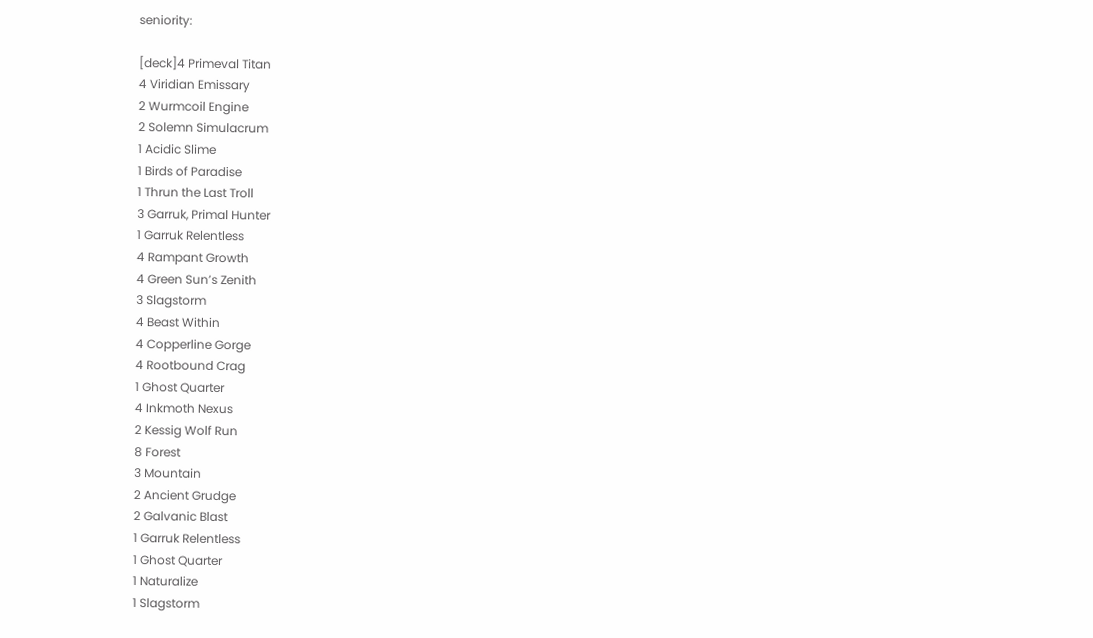seniority:

[deck]4 Primeval Titan
4 Viridian Emissary
2 Wurmcoil Engine
2 Solemn Simulacrum
1 Acidic Slime
1 Birds of Paradise
1 Thrun the Last Troll
3 Garruk, Primal Hunter
1 Garruk Relentless
4 Rampant Growth
4 Green Sun’s Zenith
3 Slagstorm
4 Beast Within
4 Copperline Gorge
4 Rootbound Crag
1 Ghost Quarter
4 Inkmoth Nexus
2 Kessig Wolf Run
8 Forest
3 Mountain
2 Ancient Grudge
2 Galvanic Blast
1 Garruk Relentless
1 Ghost Quarter
1 Naturalize
1 Slagstorm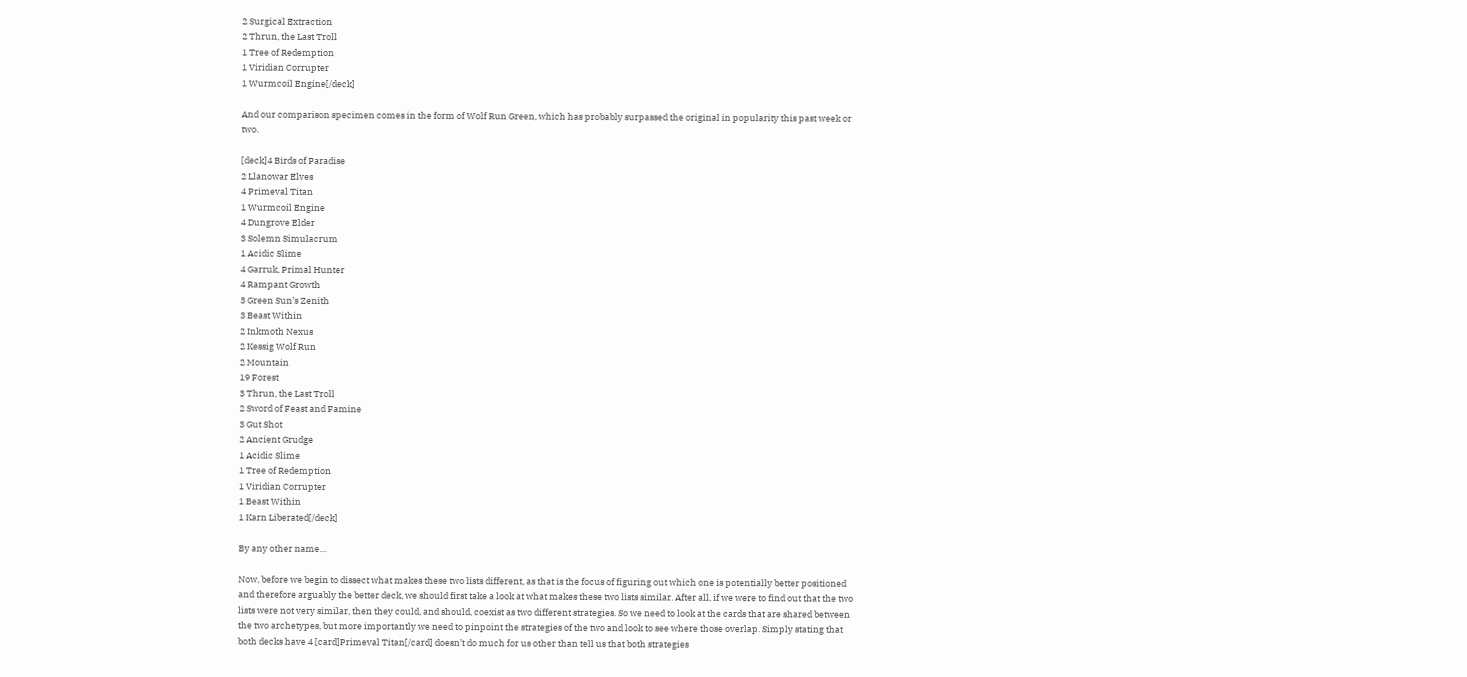2 Surgical Extraction
2 Thrun, the Last Troll
1 Tree of Redemption
1 Viridian Corrupter
1 Wurmcoil Engine[/deck]

And our comparison specimen comes in the form of Wolf Run Green, which has probably surpassed the original in popularity this past week or two.

[deck]4 Birds of Paradise
2 Llanowar Elves
4 Primeval Titan
1 Wurmcoil Engine
4 Dungrove Elder
3 Solemn Simulacrum
1 Acidic Slime
4 Garruk, Primal Hunter
4 Rampant Growth
3 Green Sun’s Zenith
3 Beast Within
2 Inkmoth Nexus
2 Kessig Wolf Run
2 Mountain
19 Forest
3 Thrun, the Last Troll
2 Sword of Feast and Famine
3 Gut Shot
2 Ancient Grudge
1 Acidic Slime
1 Tree of Redemption
1 Viridian Corrupter
1 Beast Within
1 Karn Liberated[/deck]

By any other name…

Now, before we begin to dissect what makes these two lists different, as that is the focus of figuring out which one is potentially better positioned and therefore arguably the better deck, we should first take a look at what makes these two lists similar. After all, if we were to find out that the two lists were not very similar, then they could, and should, coexist as two different strategies. So we need to look at the cards that are shared between the two archetypes, but more importantly we need to pinpoint the strategies of the two and look to see where those overlap. Simply stating that both decks have 4 [card]Primeval Titan[/card] doesn’t do much for us other than tell us that both strategies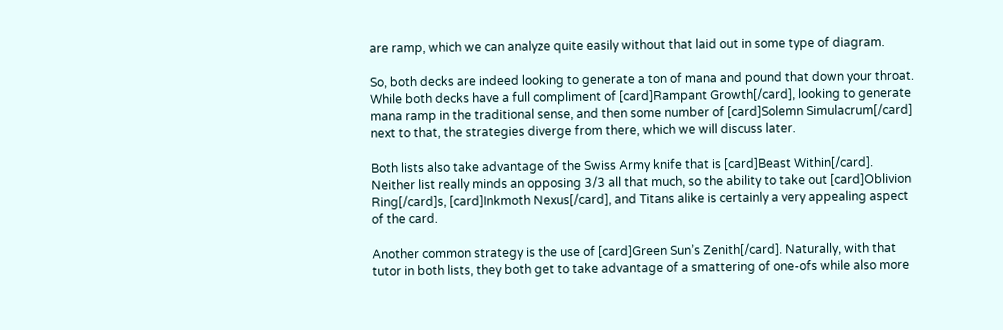are ramp, which we can analyze quite easily without that laid out in some type of diagram.

So, both decks are indeed looking to generate a ton of mana and pound that down your throat. While both decks have a full compliment of [card]Rampant Growth[/card], looking to generate mana ramp in the traditional sense, and then some number of [card]Solemn Simulacrum[/card] next to that, the strategies diverge from there, which we will discuss later.

Both lists also take advantage of the Swiss Army knife that is [card]Beast Within[/card]. Neither list really minds an opposing 3/3 all that much, so the ability to take out [card]Oblivion Ring[/card]s, [card]Inkmoth Nexus[/card], and Titans alike is certainly a very appealing aspect of the card.

Another common strategy is the use of [card]Green Sun’s Zenith[/card]. Naturally, with that tutor in both lists, they both get to take advantage of a smattering of one-ofs while also more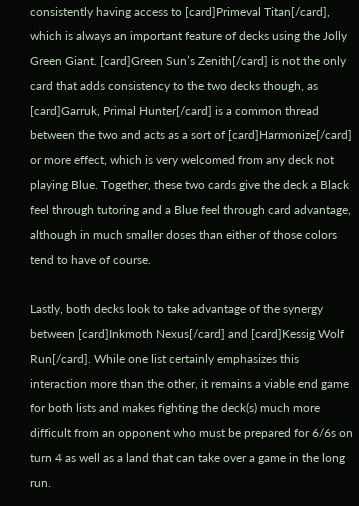consistently having access to [card]Primeval Titan[/card], which is always an important feature of decks using the Jolly Green Giant. [card]Green Sun’s Zenith[/card] is not the only card that adds consistency to the two decks though, as [card]Garruk, Primal Hunter[/card] is a common thread between the two and acts as a sort of [card]Harmonize[/card] or more effect, which is very welcomed from any deck not playing Blue. Together, these two cards give the deck a Black feel through tutoring and a Blue feel through card advantage, although in much smaller doses than either of those colors tend to have of course.

Lastly, both decks look to take advantage of the synergy between [card]Inkmoth Nexus[/card] and [card]Kessig Wolf Run[/card]. While one list certainly emphasizes this interaction more than the other, it remains a viable end game for both lists and makes fighting the deck(s) much more difficult from an opponent who must be prepared for 6/6s on turn 4 as well as a land that can take over a game in the long run.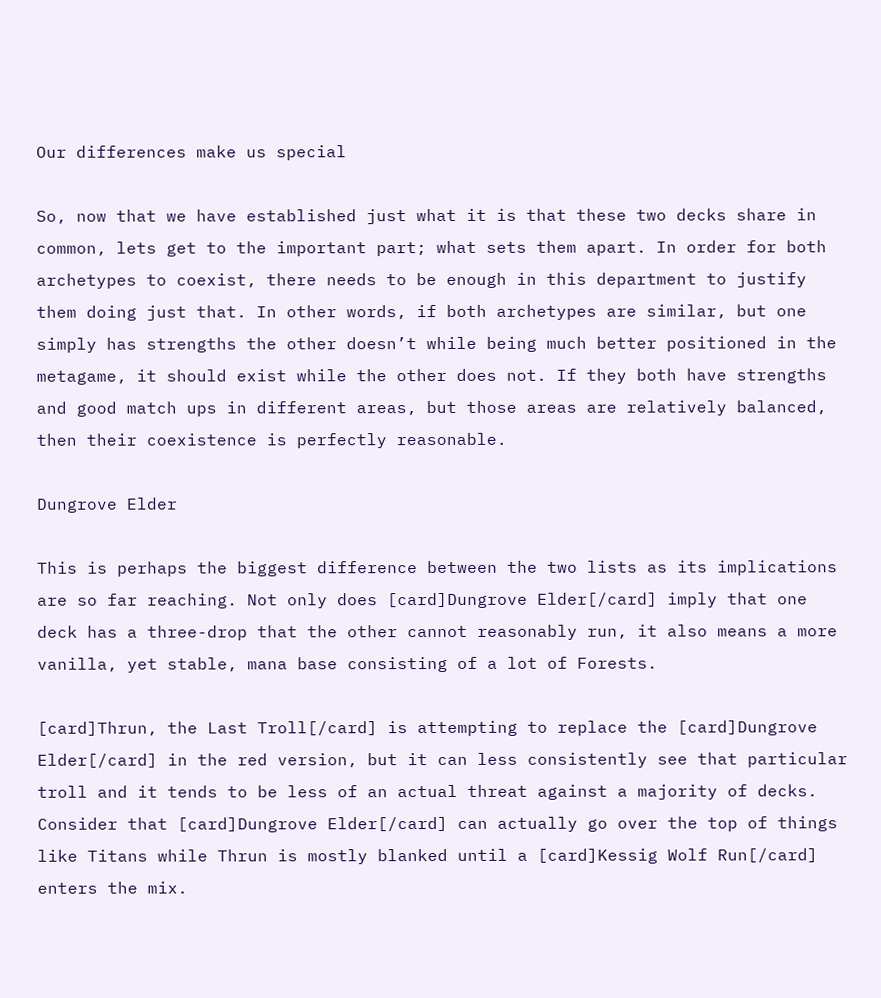Our differences make us special

So, now that we have established just what it is that these two decks share in common, lets get to the important part; what sets them apart. In order for both archetypes to coexist, there needs to be enough in this department to justify them doing just that. In other words, if both archetypes are similar, but one simply has strengths the other doesn’t while being much better positioned in the metagame, it should exist while the other does not. If they both have strengths and good match ups in different areas, but those areas are relatively balanced, then their coexistence is perfectly reasonable.

Dungrove Elder

This is perhaps the biggest difference between the two lists as its implications are so far reaching. Not only does [card]Dungrove Elder[/card] imply that one deck has a three-drop that the other cannot reasonably run, it also means a more vanilla, yet stable, mana base consisting of a lot of Forests.

[card]Thrun, the Last Troll[/card] is attempting to replace the [card]Dungrove Elder[/card] in the red version, but it can less consistently see that particular troll and it tends to be less of an actual threat against a majority of decks. Consider that [card]Dungrove Elder[/card] can actually go over the top of things like Titans while Thrun is mostly blanked until a [card]Kessig Wolf Run[/card] enters the mix.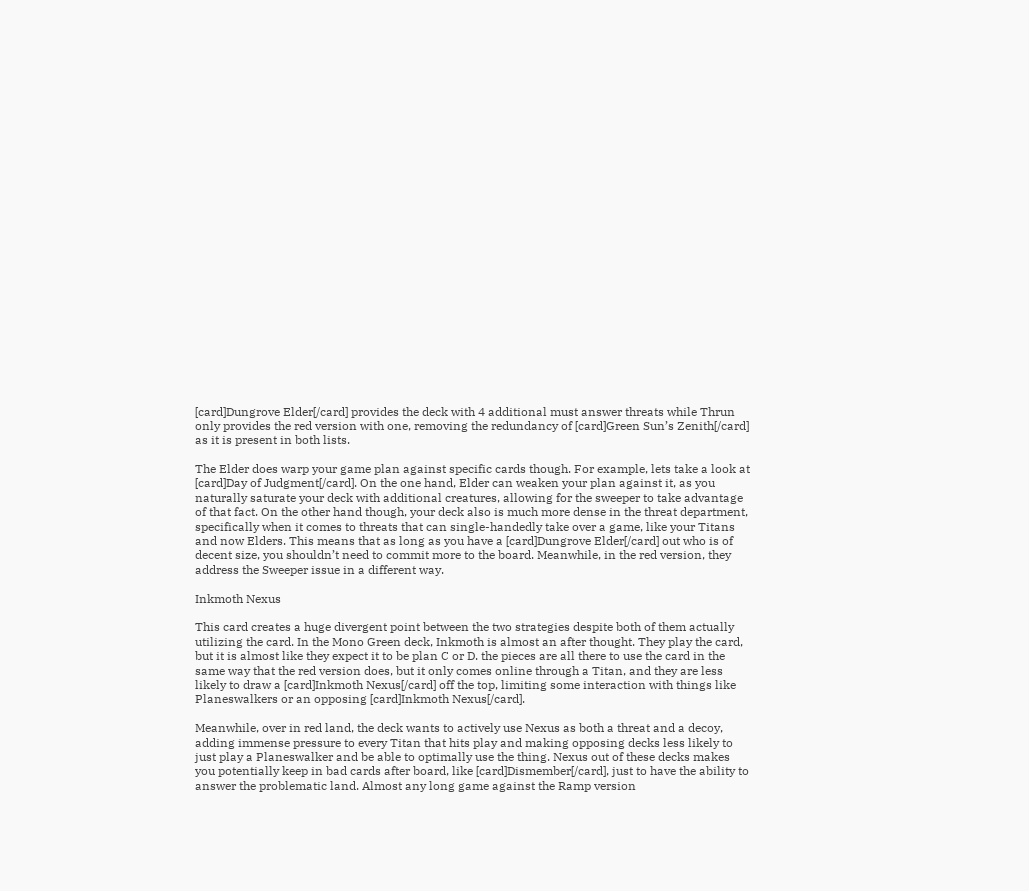[card]Dungrove Elder[/card] provides the deck with 4 additional must answer threats while Thrun only provides the red version with one, removing the redundancy of [card]Green Sun’s Zenith[/card] as it is present in both lists.

The Elder does warp your game plan against specific cards though. For example, lets take a look at [card]Day of Judgment[/card]. On the one hand, Elder can weaken your plan against it, as you naturally saturate your deck with additional creatures, allowing for the sweeper to take advantage of that fact. On the other hand though, your deck also is much more dense in the threat department, specifically when it comes to threats that can single-handedly take over a game, like your Titans and now Elders. This means that as long as you have a [card]Dungrove Elder[/card] out who is of decent size, you shouldn’t need to commit more to the board. Meanwhile, in the red version, they address the Sweeper issue in a different way.

Inkmoth Nexus

This card creates a huge divergent point between the two strategies despite both of them actually utilizing the card. In the Mono Green deck, Inkmoth is almost an after thought. They play the card, but it is almost like they expect it to be plan C or D. the pieces are all there to use the card in the same way that the red version does, but it only comes online through a Titan, and they are less likely to draw a [card]Inkmoth Nexus[/card] off the top, limiting some interaction with things like Planeswalkers or an opposing [card]Inkmoth Nexus[/card].

Meanwhile, over in red land, the deck wants to actively use Nexus as both a threat and a decoy, adding immense pressure to every Titan that hits play and making opposing decks less likely to just play a Planeswalker and be able to optimally use the thing. Nexus out of these decks makes you potentially keep in bad cards after board, like [card]Dismember[/card], just to have the ability to answer the problematic land. Almost any long game against the Ramp version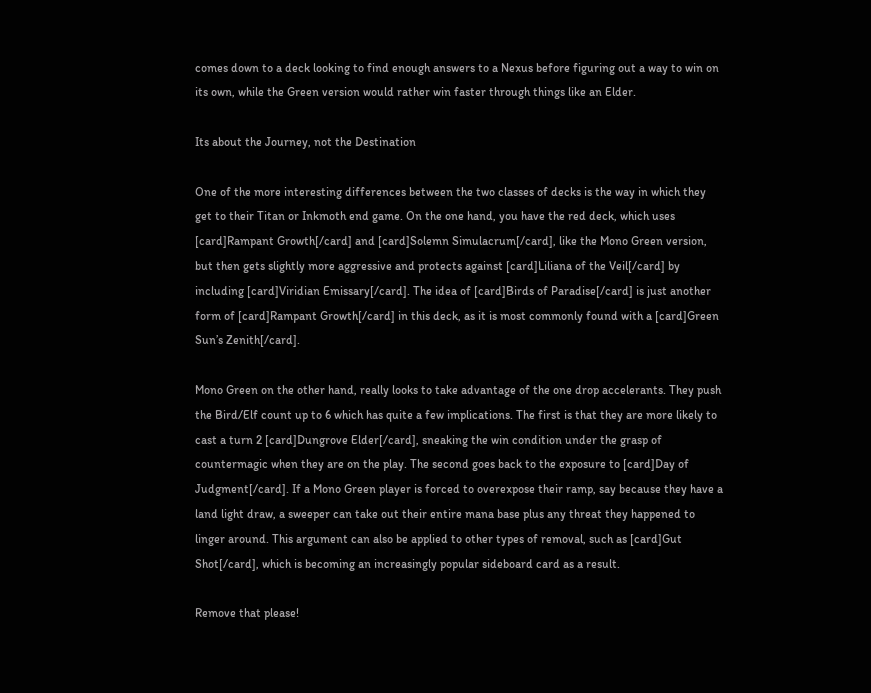comes down to a deck looking to find enough answers to a Nexus before figuring out a way to win on its own, while the Green version would rather win faster through things like an Elder.

Its about the Journey, not the Destination

One of the more interesting differences between the two classes of decks is the way in which they get to their Titan or Inkmoth end game. On the one hand, you have the red deck, which uses [card]Rampant Growth[/card] and [card]Solemn Simulacrum[/card], like the Mono Green version, but then gets slightly more aggressive and protects against [card]Liliana of the Veil[/card] by including [card]Viridian Emissary[/card]. The idea of [card]Birds of Paradise[/card] is just another form of [card]Rampant Growth[/card] in this deck, as it is most commonly found with a [card]Green Sun’s Zenith[/card].

Mono Green on the other hand, really looks to take advantage of the one drop accelerants. They push the Bird/Elf count up to 6 which has quite a few implications. The first is that they are more likely to cast a turn 2 [card]Dungrove Elder[/card], sneaking the win condition under the grasp of countermagic when they are on the play. The second goes back to the exposure to [card]Day of Judgment[/card]. If a Mono Green player is forced to overexpose their ramp, say because they have a land light draw, a sweeper can take out their entire mana base plus any threat they happened to linger around. This argument can also be applied to other types of removal, such as [card]Gut Shot[/card], which is becoming an increasingly popular sideboard card as a result.

Remove that please!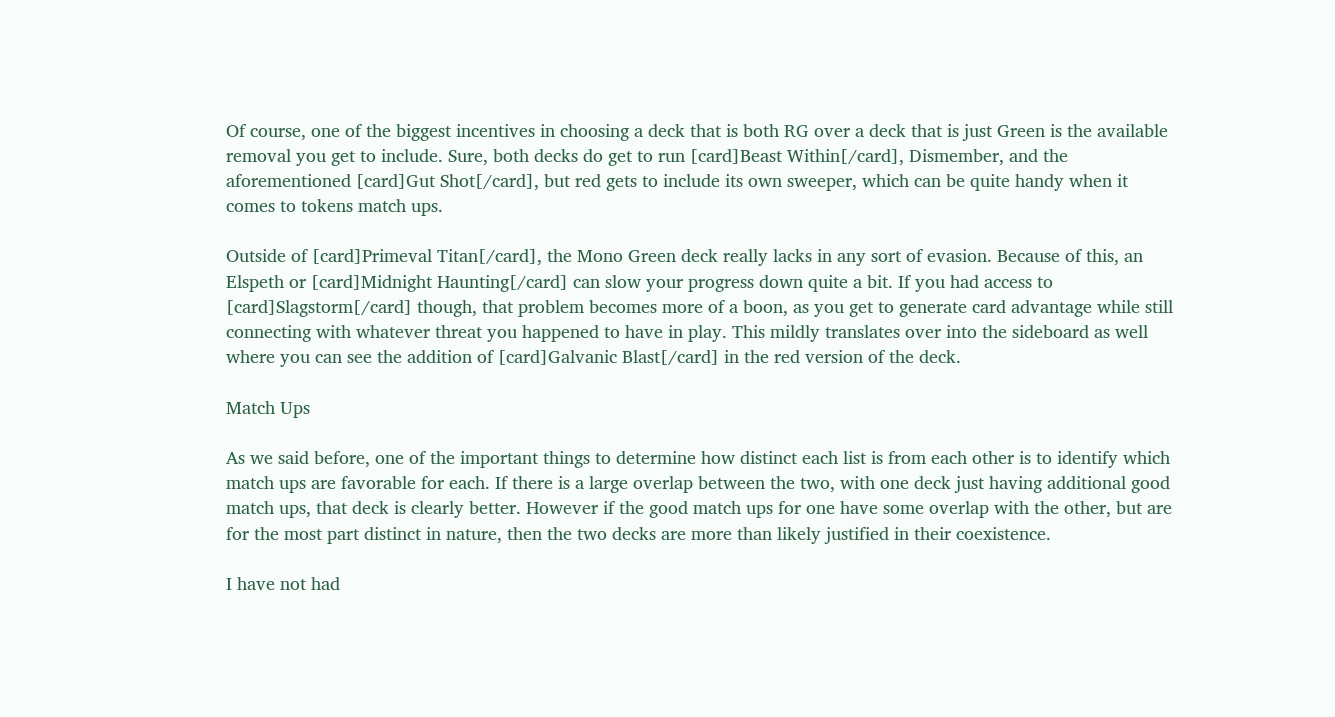Of course, one of the biggest incentives in choosing a deck that is both RG over a deck that is just Green is the available removal you get to include. Sure, both decks do get to run [card]Beast Within[/card], Dismember, and the aforementioned [card]Gut Shot[/card], but red gets to include its own sweeper, which can be quite handy when it comes to tokens match ups.

Outside of [card]Primeval Titan[/card], the Mono Green deck really lacks in any sort of evasion. Because of this, an Elspeth or [card]Midnight Haunting[/card] can slow your progress down quite a bit. If you had access to [card]Slagstorm[/card] though, that problem becomes more of a boon, as you get to generate card advantage while still connecting with whatever threat you happened to have in play. This mildly translates over into the sideboard as well where you can see the addition of [card]Galvanic Blast[/card] in the red version of the deck.

Match Ups

As we said before, one of the important things to determine how distinct each list is from each other is to identify which match ups are favorable for each. If there is a large overlap between the two, with one deck just having additional good match ups, that deck is clearly better. However if the good match ups for one have some overlap with the other, but are for the most part distinct in nature, then the two decks are more than likely justified in their coexistence.

I have not had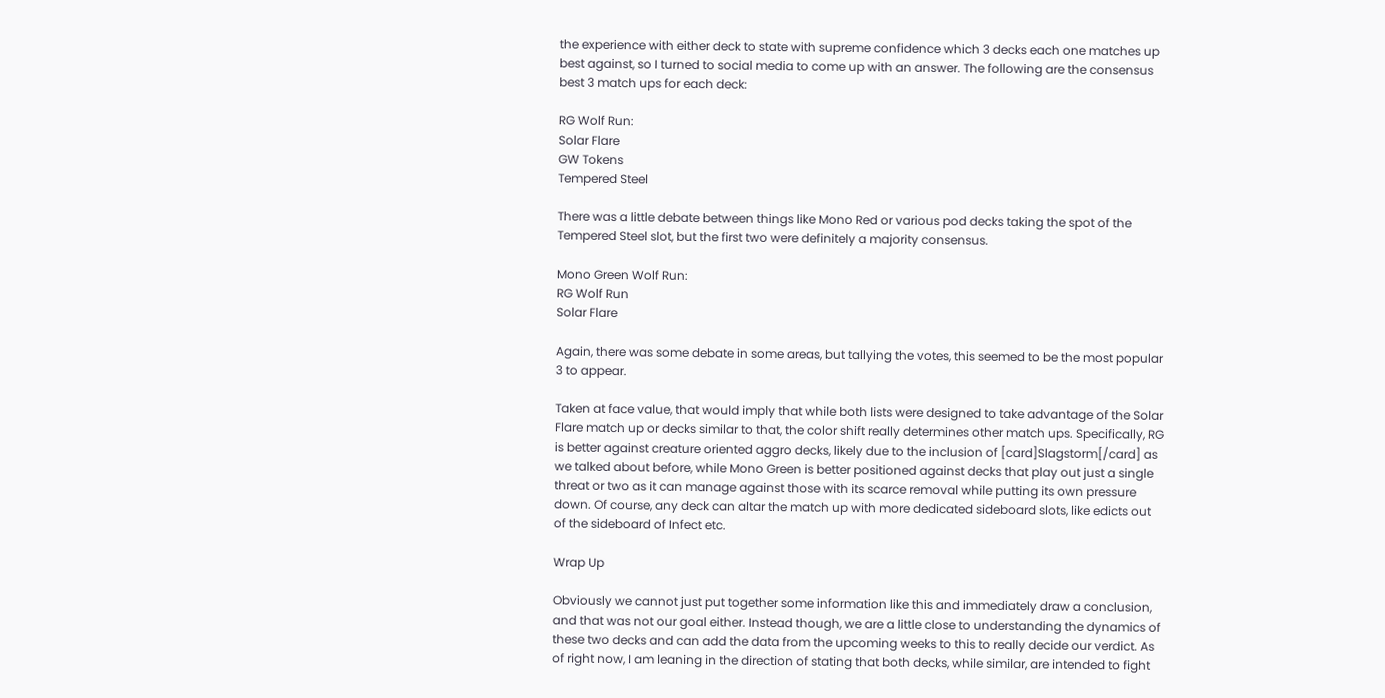the experience with either deck to state with supreme confidence which 3 decks each one matches up best against, so I turned to social media to come up with an answer. The following are the consensus best 3 match ups for each deck:

RG Wolf Run:
Solar Flare
GW Tokens
Tempered Steel

There was a little debate between things like Mono Red or various pod decks taking the spot of the Tempered Steel slot, but the first two were definitely a majority consensus.

Mono Green Wolf Run:
RG Wolf Run
Solar Flare

Again, there was some debate in some areas, but tallying the votes, this seemed to be the most popular 3 to appear.

Taken at face value, that would imply that while both lists were designed to take advantage of the Solar Flare match up or decks similar to that, the color shift really determines other match ups. Specifically, RG is better against creature oriented aggro decks, likely due to the inclusion of [card]Slagstorm[/card] as we talked about before, while Mono Green is better positioned against decks that play out just a single threat or two as it can manage against those with its scarce removal while putting its own pressure down. Of course, any deck can altar the match up with more dedicated sideboard slots, like edicts out of the sideboard of Infect etc.

Wrap Up

Obviously we cannot just put together some information like this and immediately draw a conclusion, and that was not our goal either. Instead though, we are a little close to understanding the dynamics of these two decks and can add the data from the upcoming weeks to this to really decide our verdict. As of right now, I am leaning in the direction of stating that both decks, while similar, are intended to fight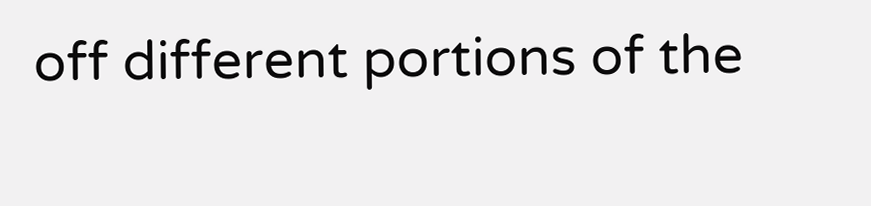off different portions of the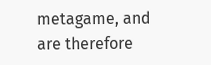metagame, and are therefore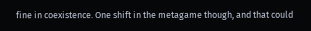fine in coexistence. One shift in the metagame though, and that could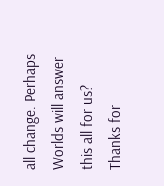all change. Perhaps Worlds will answer this all for us? Thanks for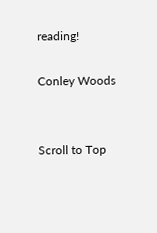reading!

Conley Woods


Scroll to Top